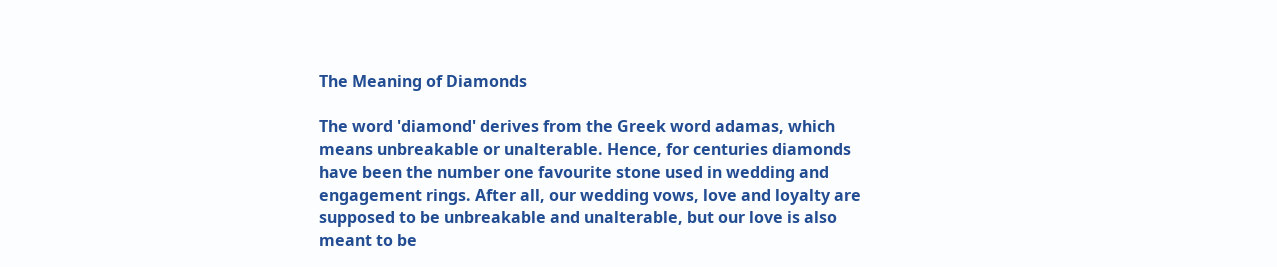The Meaning of Diamonds

The word 'diamond' derives from the Greek word adamas, which means unbreakable or unalterable. Hence, for centuries diamonds have been the number one favourite stone used in wedding and engagement rings. After all, our wedding vows, love and loyalty are supposed to be unbreakable and unalterable, but our love is also meant to be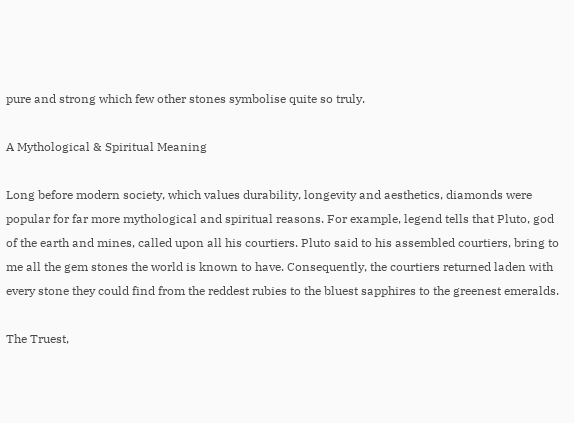pure and strong which few other stones symbolise quite so truly.

A Mythological & Spiritual Meaning

Long before modern society, which values durability, longevity and aesthetics, diamonds were popular for far more mythological and spiritual reasons. For example, legend tells that Pluto, god of the earth and mines, called upon all his courtiers. Pluto said to his assembled courtiers, bring to me all the gem stones the world is known to have. Consequently, the courtiers returned laden with every stone they could find from the reddest rubies to the bluest sapphires to the greenest emeralds.

The Truest,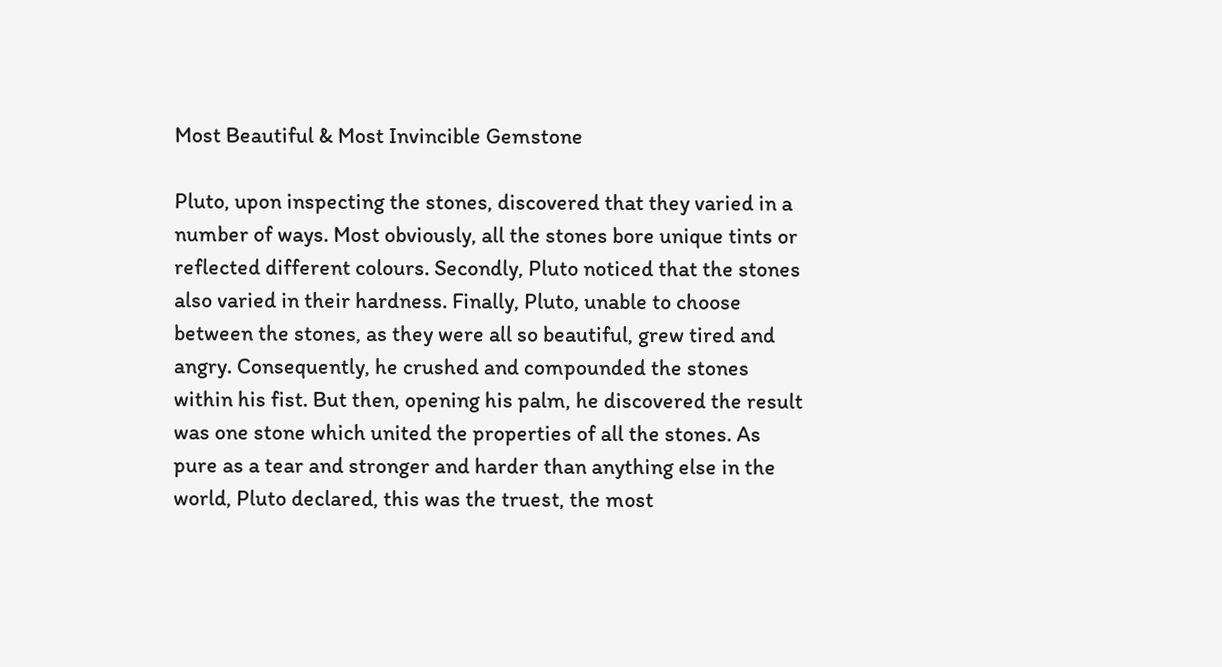Most Beautiful & Most Invincible Gemstone

Pluto, upon inspecting the stones, discovered that they varied in a number of ways. Most obviously, all the stones bore unique tints or reflected different colours. Secondly, Pluto noticed that the stones also varied in their hardness. Finally, Pluto, unable to choose between the stones, as they were all so beautiful, grew tired and angry. Consequently, he crushed and compounded the stones within his fist. But then, opening his palm, he discovered the result was one stone which united the properties of all the stones. As pure as a tear and stronger and harder than anything else in the world, Pluto declared, this was the truest, the most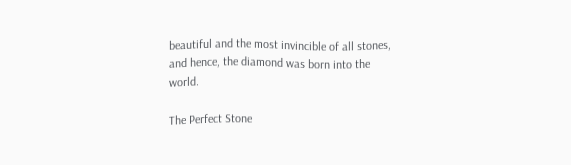beautiful and the most invincible of all stones, and hence, the diamond was born into the world.

The Perfect Stone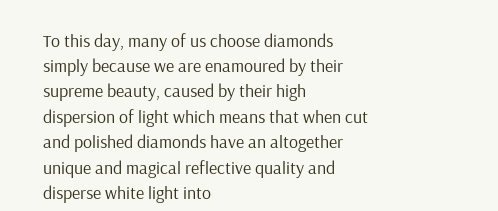To this day, many of us choose diamonds simply because we are enamoured by their supreme beauty, caused by their high dispersion of light which means that when cut and polished diamonds have an altogether unique and magical reflective quality and disperse white light into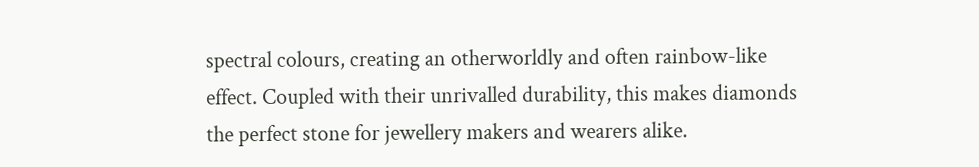spectral colours, creating an otherworldly and often rainbow-like effect. Coupled with their unrivalled durability, this makes diamonds the perfect stone for jewellery makers and wearers alike.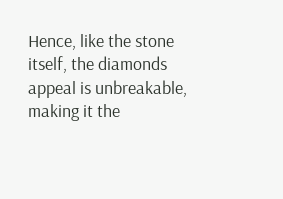Hence, like the stone itself, the diamonds appeal is unbreakable, making it the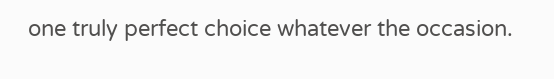one truly perfect choice whatever the occasion.